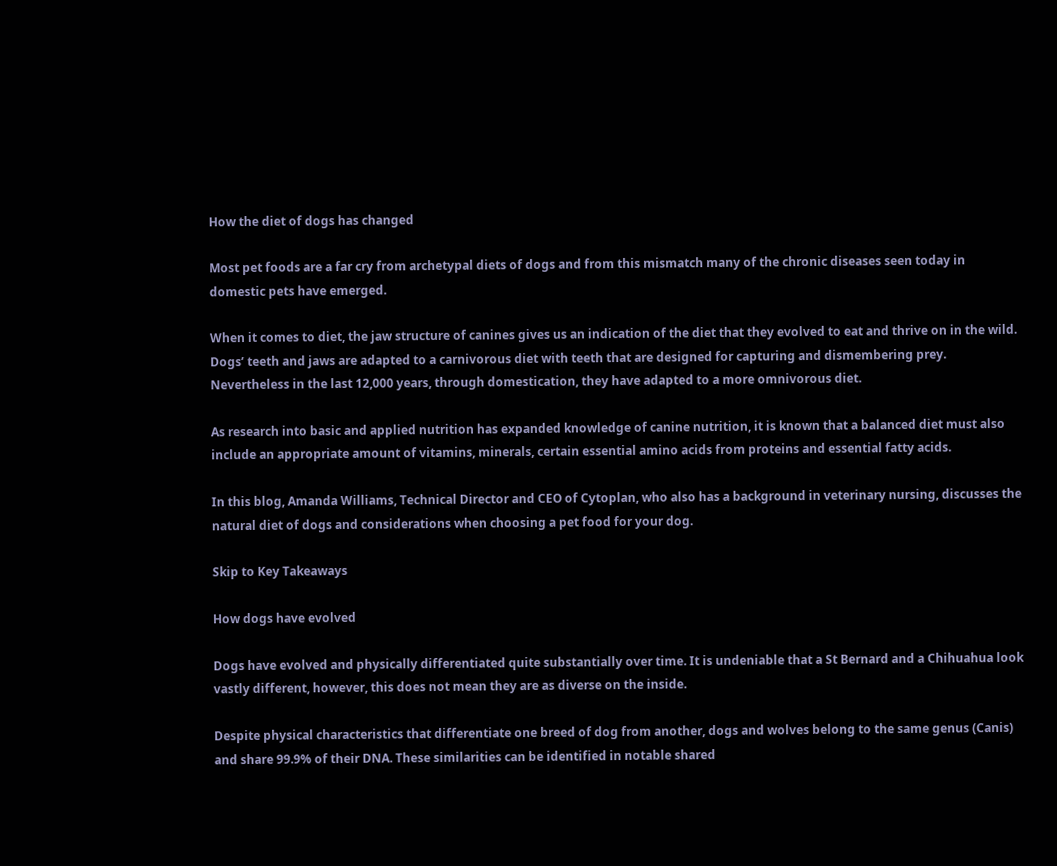How the diet of dogs has changed

Most pet foods are a far cry from archetypal diets of dogs and from this mismatch many of the chronic diseases seen today in domestic pets have emerged.

When it comes to diet, the jaw structure of canines gives us an indication of the diet that they evolved to eat and thrive on in the wild. Dogs’ teeth and jaws are adapted to a carnivorous diet with teeth that are designed for capturing and dismembering prey. Nevertheless in the last 12,000 years, through domestication, they have adapted to a more omnivorous diet.

As research into basic and applied nutrition has expanded knowledge of canine nutrition, it is known that a balanced diet must also include an appropriate amount of vitamins, minerals, certain essential amino acids from proteins and essential fatty acids.

In this blog, Amanda Williams, Technical Director and CEO of Cytoplan, who also has a background in veterinary nursing, discusses the natural diet of dogs and considerations when choosing a pet food for your dog.

Skip to Key Takeaways

How dogs have evolved

Dogs have evolved and physically differentiated quite substantially over time. It is undeniable that a St Bernard and a Chihuahua look vastly different, however, this does not mean they are as diverse on the inside.

Despite physical characteristics that differentiate one breed of dog from another, dogs and wolves belong to the same genus (Canis) and share 99.9% of their DNA. These similarities can be identified in notable shared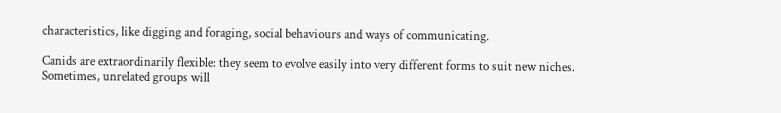characteristics, like digging and foraging, social behaviours and ways of communicating.

Canids are extraordinarily flexible: they seem to evolve easily into very different forms to suit new niches. Sometimes, unrelated groups will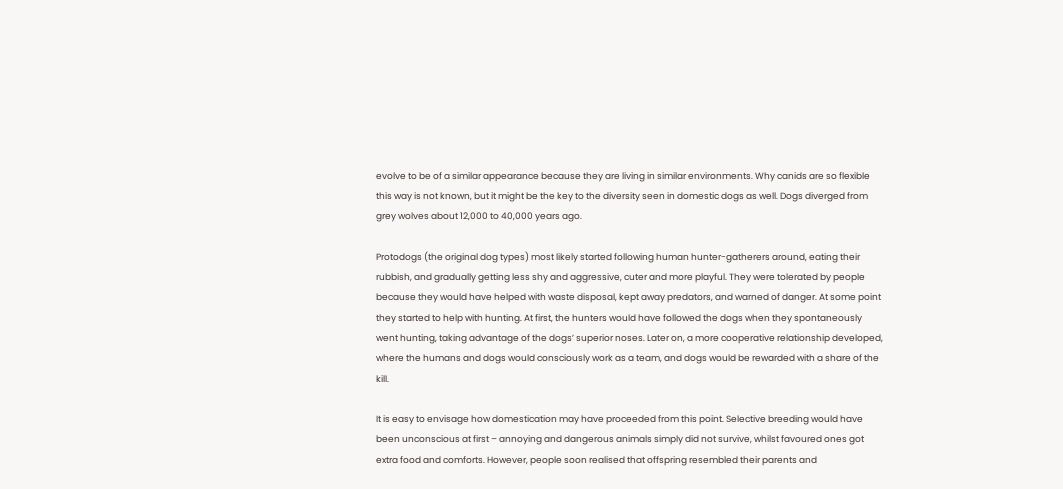evolve to be of a similar appearance because they are living in similar environments. Why canids are so flexible this way is not known, but it might be the key to the diversity seen in domestic dogs as well. Dogs diverged from grey wolves about 12,000 to 40,000 years ago.

Protodogs (the original dog types) most likely started following human hunter-gatherers around, eating their rubbish, and gradually getting less shy and aggressive, cuter and more playful. They were tolerated by people because they would have helped with waste disposal, kept away predators, and warned of danger. At some point they started to help with hunting. At first, the hunters would have followed the dogs when they spontaneously went hunting, taking advantage of the dogs’ superior noses. Later on, a more cooperative relationship developed, where the humans and dogs would consciously work as a team, and dogs would be rewarded with a share of the kill.

It is easy to envisage how domestication may have proceeded from this point. Selective breeding would have been unconscious at first – annoying and dangerous animals simply did not survive, whilst favoured ones got extra food and comforts. However, people soon realised that offspring resembled their parents and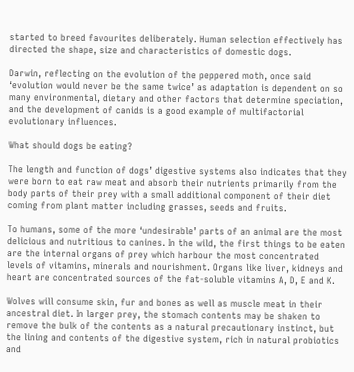started to breed favourites deliberately. Human selection effectively has directed the shape, size and characteristics of domestic dogs.

Darwin, reflecting on the evolution of the peppered moth, once said ‘evolution would never be the same twice’ as adaptation is dependent on so many environmental, dietary and other factors that determine speciation, and the development of canids is a good example of multifactorial evolutionary influences.

What should dogs be eating?

The length and function of dogs’ digestive systems also indicates that they were born to eat raw meat and absorb their nutrients primarily from the body parts of their prey with a small additional component of their diet coming from plant matter including grasses, seeds and fruits.

To humans, some of the more ‘undesirable’ parts of an animal are the most delicious and nutritious to canines. In the wild, the first things to be eaten are the internal organs of prey which harbour the most concentrated levels of vitamins, minerals and nourishment. Organs like liver, kidneys and heart are concentrated sources of the fat-soluble vitamins A, D, E and K.

Wolves will consume skin, fur and bones as well as muscle meat in their ancestral diet. In larger prey, the stomach contents may be shaken to remove the bulk of the contents as a natural precautionary instinct, but the lining and contents of the digestive system, rich in natural probiotics and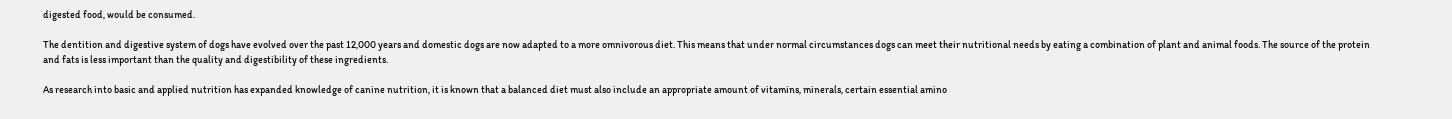digested food, would be consumed.

The dentition and digestive system of dogs have evolved over the past 12,000 years and domestic dogs are now adapted to a more omnivorous diet. This means that under normal circumstances dogs can meet their nutritional needs by eating a combination of plant and animal foods. The source of the protein and fats is less important than the quality and digestibility of these ingredients.

As research into basic and applied nutrition has expanded knowledge of canine nutrition, it is known that a balanced diet must also include an appropriate amount of vitamins, minerals, certain essential amino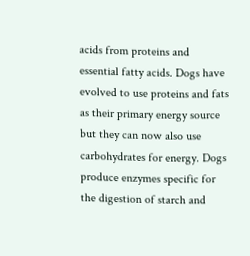acids from proteins and essential fatty acids. Dogs have evolved to use proteins and fats as their primary energy source but they can now also use carbohydrates for energy. Dogs produce enzymes specific for the digestion of starch and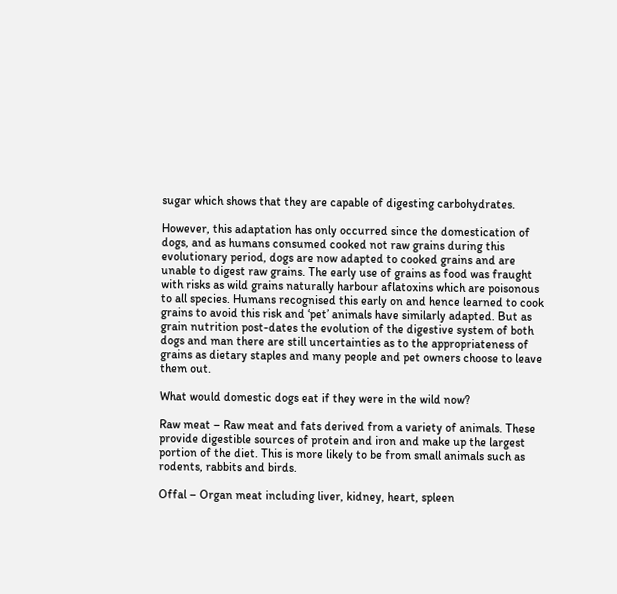sugar which shows that they are capable of digesting carbohydrates.

However, this adaptation has only occurred since the domestication of dogs, and as humans consumed cooked not raw grains during this evolutionary period, dogs are now adapted to cooked grains and are unable to digest raw grains. The early use of grains as food was fraught with risks as wild grains naturally harbour aflatoxins which are poisonous to all species. Humans recognised this early on and hence learned to cook grains to avoid this risk and ‘pet’ animals have similarly adapted. But as grain nutrition post-dates the evolution of the digestive system of both dogs and man there are still uncertainties as to the appropriateness of grains as dietary staples and many people and pet owners choose to leave them out.

What would domestic dogs eat if they were in the wild now?

Raw meat – Raw meat and fats derived from a variety of animals. These provide digestible sources of protein and iron and make up the largest portion of the diet. This is more likely to be from small animals such as rodents, rabbits and birds.

Offal – Organ meat including liver, kidney, heart, spleen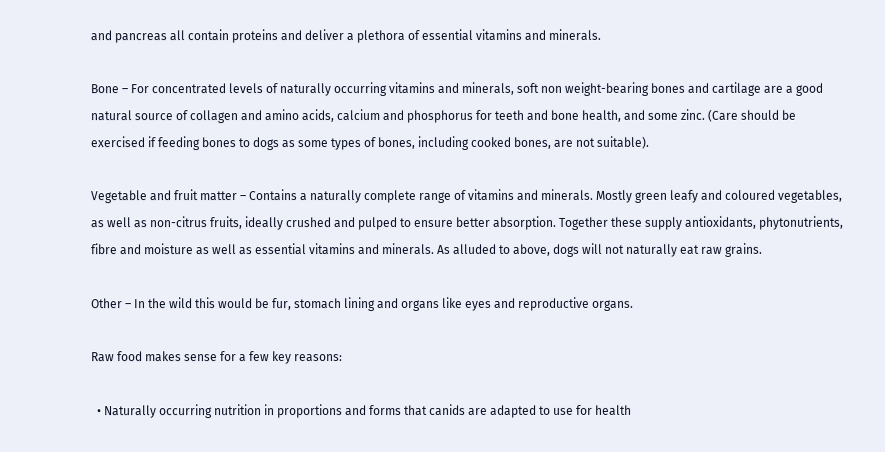and pancreas all contain proteins and deliver a plethora of essential vitamins and minerals.

Bone – For concentrated levels of naturally occurring vitamins and minerals, soft non weight-bearing bones and cartilage are a good natural source of collagen and amino acids, calcium and phosphorus for teeth and bone health, and some zinc. (Care should be exercised if feeding bones to dogs as some types of bones, including cooked bones, are not suitable).

Vegetable and fruit matter – Contains a naturally complete range of vitamins and minerals. Mostly green leafy and coloured vegetables, as well as non-citrus fruits, ideally crushed and pulped to ensure better absorption. Together these supply antioxidants, phytonutrients, fibre and moisture as well as essential vitamins and minerals. As alluded to above, dogs will not naturally eat raw grains.

Other – In the wild this would be fur, stomach lining and organs like eyes and reproductive organs.

Raw food makes sense for a few key reasons:

  • Naturally occurring nutrition in proportions and forms that canids are adapted to use for health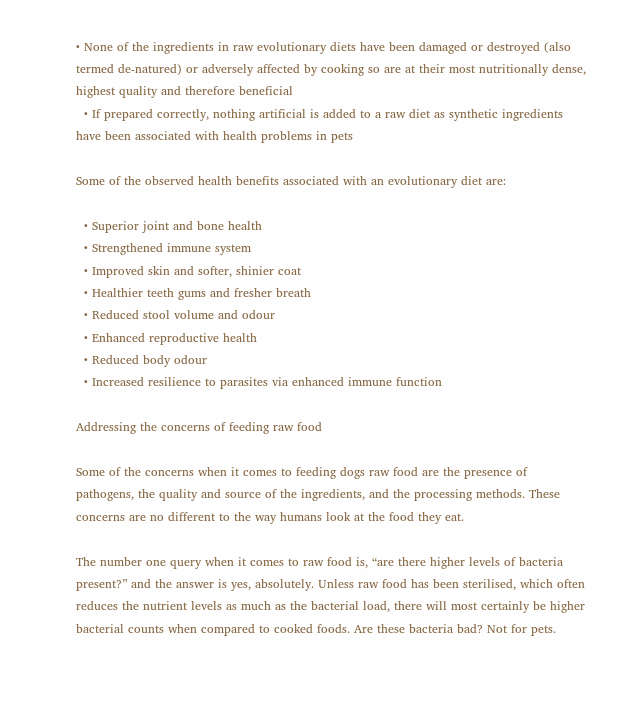• None of the ingredients in raw evolutionary diets have been damaged or destroyed (also termed de-natured) or adversely affected by cooking so are at their most nutritionally dense, highest quality and therefore beneficial
  • If prepared correctly, nothing artificial is added to a raw diet as synthetic ingredients have been associated with health problems in pets

Some of the observed health benefits associated with an evolutionary diet are:

  • Superior joint and bone health
  • Strengthened immune system
  • Improved skin and softer, shinier coat
  • Healthier teeth gums and fresher breath
  • Reduced stool volume and odour
  • Enhanced reproductive health
  • Reduced body odour
  • Increased resilience to parasites via enhanced immune function

Addressing the concerns of feeding raw food

Some of the concerns when it comes to feeding dogs raw food are the presence of pathogens, the quality and source of the ingredients, and the processing methods. These concerns are no different to the way humans look at the food they eat.

The number one query when it comes to raw food is, “are there higher levels of bacteria present?” and the answer is yes, absolutely. Unless raw food has been sterilised, which often reduces the nutrient levels as much as the bacterial load, there will most certainly be higher bacterial counts when compared to cooked foods. Are these bacteria bad? Not for pets.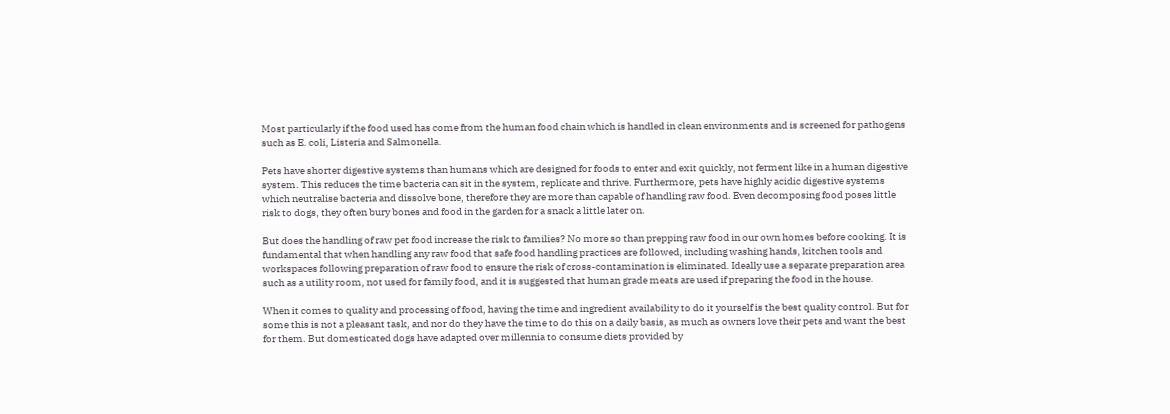Most particularly if the food used has come from the human food chain which is handled in clean environments and is screened for pathogens such as E. coli, Listeria and Salmonella.

Pets have shorter digestive systems than humans which are designed for foods to enter and exit quickly, not ferment like in a human digestive system. This reduces the time bacteria can sit in the system, replicate and thrive. Furthermore, pets have highly acidic digestive systems which neutralise bacteria and dissolve bone, therefore they are more than capable of handling raw food. Even decomposing food poses little risk to dogs, they often bury bones and food in the garden for a snack a little later on.

But does the handling of raw pet food increase the risk to families? No more so than prepping raw food in our own homes before cooking. It is fundamental that when handling any raw food that safe food handling practices are followed, including washing hands, kitchen tools and workspaces following preparation of raw food to ensure the risk of cross-contamination is eliminated. Ideally use a separate preparation area such as a utility room, not used for family food, and it is suggested that human grade meats are used if preparing the food in the house.

When it comes to quality and processing of food, having the time and ingredient availability to do it yourself is the best quality control. But for some this is not a pleasant task, and nor do they have the time to do this on a daily basis, as much as owners love their pets and want the best for them. But domesticated dogs have adapted over millennia to consume diets provided by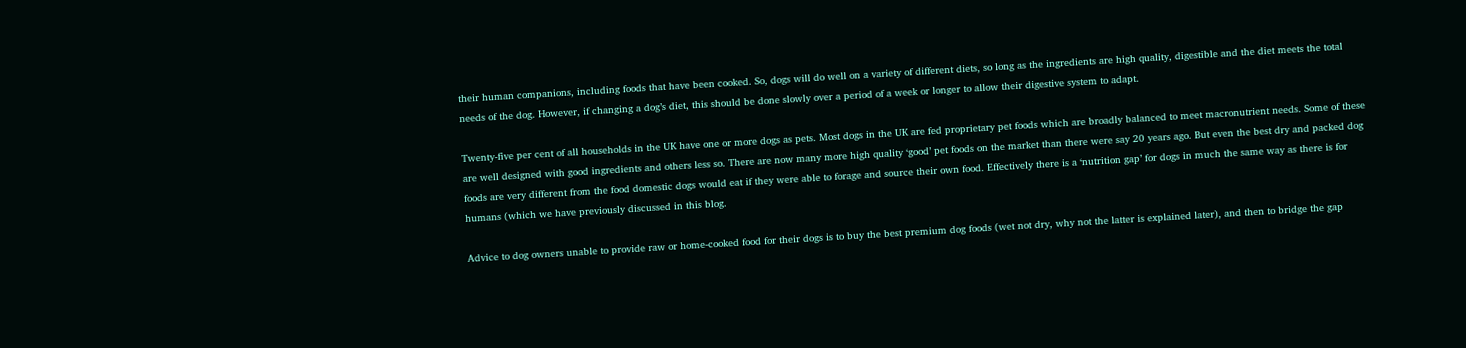their human companions, including foods that have been cooked. So, dogs will do well on a variety of different diets, so long as the ingredients are high quality, digestible and the diet meets the total needs of the dog. However, if changing a dog’s diet, this should be done slowly over a period of a week or longer to allow their digestive system to adapt.

Twenty-five per cent of all households in the UK have one or more dogs as pets. Most dogs in the UK are fed proprietary pet foods which are broadly balanced to meet macronutrient needs. Some of these are well designed with good ingredients and others less so. There are now many more high quality ‘good’ pet foods on the market than there were say 20 years ago. But even the best dry and packed dog foods are very different from the food domestic dogs would eat if they were able to forage and source their own food. Effectively there is a ‘nutrition gap’ for dogs in much the same way as there is for humans (which we have previously discussed in this blog.

Advice to dog owners unable to provide raw or home-cooked food for their dogs is to buy the best premium dog foods (wet not dry, why not the latter is explained later), and then to bridge the gap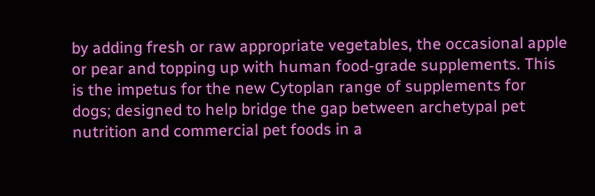by adding fresh or raw appropriate vegetables, the occasional apple or pear and topping up with human food-grade supplements. This is the impetus for the new Cytoplan range of supplements for dogs; designed to help bridge the gap between archetypal pet nutrition and commercial pet foods in a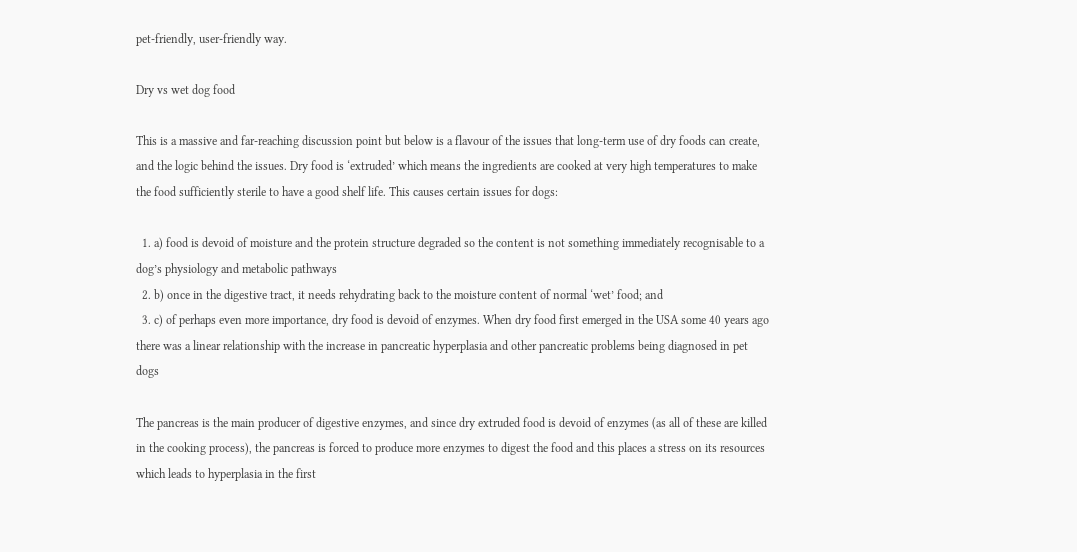pet-friendly, user-friendly way.

Dry vs wet dog food

This is a massive and far-reaching discussion point but below is a flavour of the issues that long-term use of dry foods can create, and the logic behind the issues. Dry food is ‘extruded’ which means the ingredients are cooked at very high temperatures to make the food sufficiently sterile to have a good shelf life. This causes certain issues for dogs:

  1. a) food is devoid of moisture and the protein structure degraded so the content is not something immediately recognisable to a dog’s physiology and metabolic pathways
  2. b) once in the digestive tract, it needs rehydrating back to the moisture content of normal ‘wet’ food; and
  3. c) of perhaps even more importance, dry food is devoid of enzymes. When dry food first emerged in the USA some 40 years ago there was a linear relationship with the increase in pancreatic hyperplasia and other pancreatic problems being diagnosed in pet dogs

The pancreas is the main producer of digestive enzymes, and since dry extruded food is devoid of enzymes (as all of these are killed in the cooking process), the pancreas is forced to produce more enzymes to digest the food and this places a stress on its resources which leads to hyperplasia in the first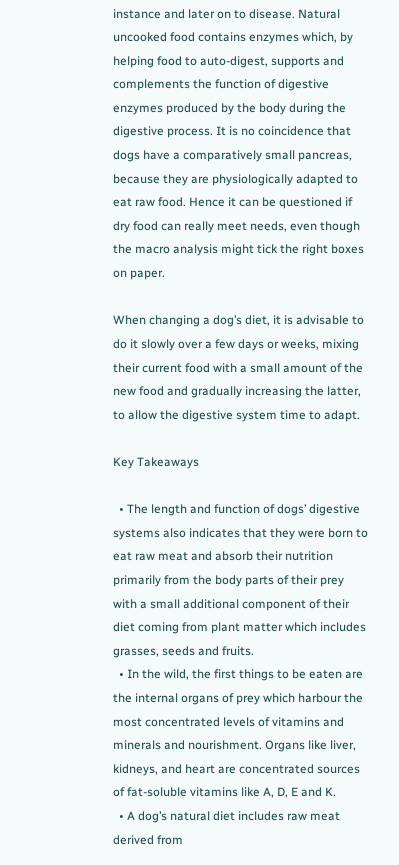instance and later on to disease. Natural uncooked food contains enzymes which, by helping food to auto-digest, supports and complements the function of digestive enzymes produced by the body during the digestive process. It is no coincidence that dogs have a comparatively small pancreas, because they are physiologically adapted to eat raw food. Hence it can be questioned if dry food can really meet needs, even though the macro analysis might tick the right boxes on paper.

When changing a dog’s diet, it is advisable to do it slowly over a few days or weeks, mixing their current food with a small amount of the new food and gradually increasing the latter, to allow the digestive system time to adapt.

Key Takeaways

  • The length and function of dogs’ digestive systems also indicates that they were born to eat raw meat and absorb their nutrition primarily from the body parts of their prey with a small additional component of their diet coming from plant matter which includes grasses, seeds and fruits.
  • In the wild, the first things to be eaten are the internal organs of prey which harbour the most concentrated levels of vitamins and minerals and nourishment. Organs like liver, kidneys, and heart are concentrated sources of fat-soluble vitamins like A, D, E and K.
  • A dog’s natural diet includes raw meat derived from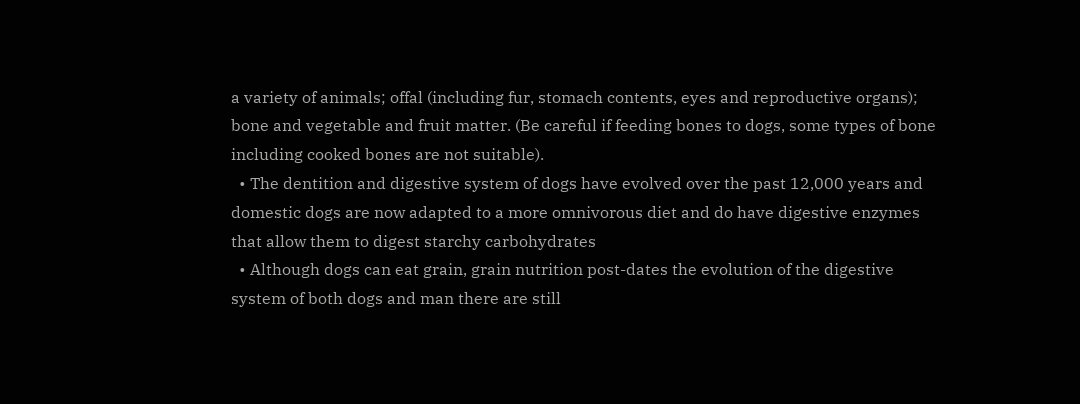a variety of animals; offal (including fur, stomach contents, eyes and reproductive organs); bone and vegetable and fruit matter. (Be careful if feeding bones to dogs, some types of bone including cooked bones are not suitable).
  • The dentition and digestive system of dogs have evolved over the past 12,000 years and domestic dogs are now adapted to a more omnivorous diet and do have digestive enzymes that allow them to digest starchy carbohydrates
  • Although dogs can eat grain, grain nutrition post-dates the evolution of the digestive system of both dogs and man there are still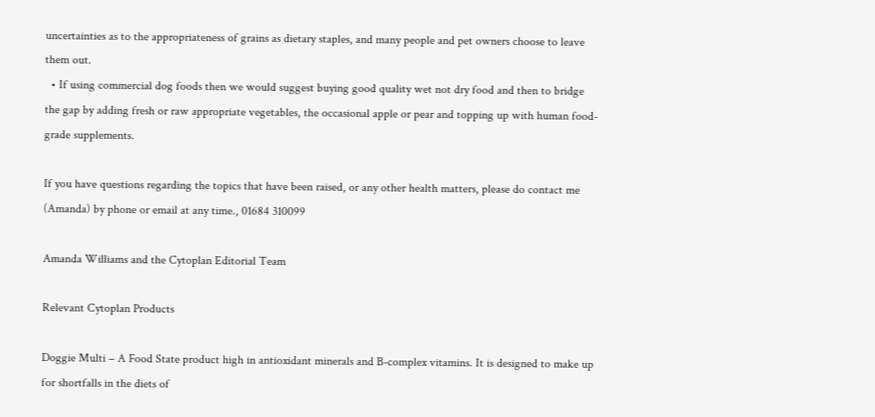uncertainties as to the appropriateness of grains as dietary staples, and many people and pet owners choose to leave them out.
  • If using commercial dog foods then we would suggest buying good quality wet not dry food and then to bridge the gap by adding fresh or raw appropriate vegetables, the occasional apple or pear and topping up with human food-grade supplements.

If you have questions regarding the topics that have been raised, or any other health matters, please do contact me (Amanda) by phone or email at any time., 01684 310099

Amanda Williams and the Cytoplan Editorial Team

Relevant Cytoplan Products

Doggie Multi – A Food State product high in antioxidant minerals and B-complex vitamins. It is designed to make up for shortfalls in the diets of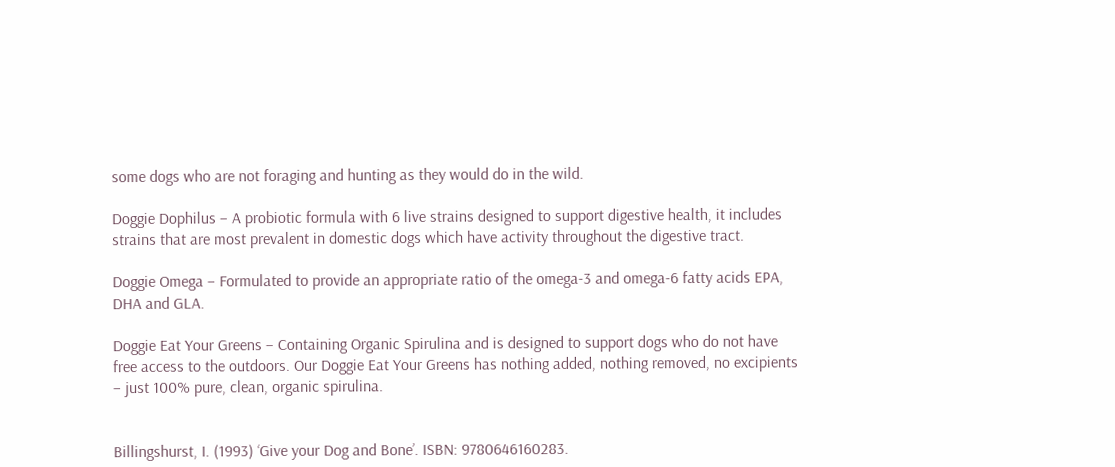some dogs who are not foraging and hunting as they would do in the wild.

Doggie Dophilus – A probiotic formula with 6 live strains designed to support digestive health, it includes strains that are most prevalent in domestic dogs which have activity throughout the digestive tract.

Doggie Omega – Formulated to provide an appropriate ratio of the omega-3 and omega-6 fatty acids EPA, DHA and GLA.

Doggie Eat Your Greens – Containing Organic Spirulina and is designed to support dogs who do not have free access to the outdoors. Our Doggie Eat Your Greens has nothing added, nothing removed, no excipients – just 100% pure, clean, organic spirulina.


Billingshurst, I. (1993) ‘Give your Dog and Bone’. ISBN: 9780646160283.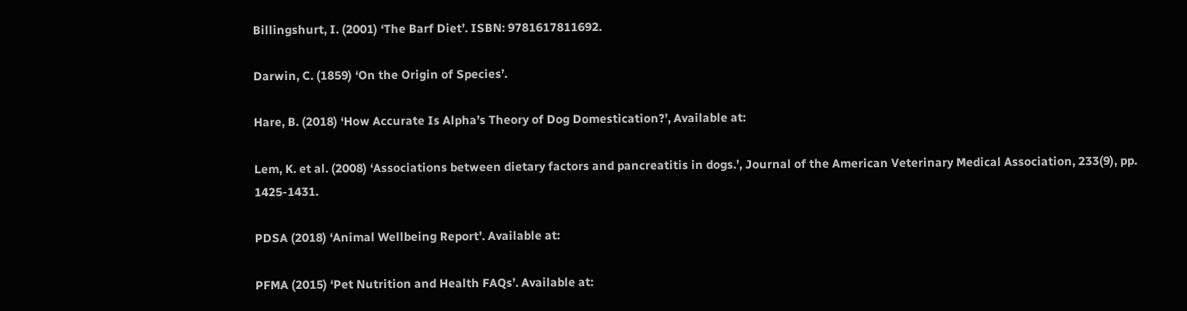Billingshurt, I. (2001) ‘The Barf Diet’. ISBN: 9781617811692.

Darwin, C. (1859) ‘On the Origin of Species’.

Hare, B. (2018) ‘How Accurate Is Alpha’s Theory of Dog Domestication?’, Available at:

Lem, K. et al. (2008) ‘Associations between dietary factors and pancreatitis in dogs.’, Journal of the American Veterinary Medical Association, 233(9), pp. 1425-1431.

PDSA (2018) ‘Animal Wellbeing Report’. Available at:

PFMA (2015) ‘Pet Nutrition and Health FAQs’. Available at: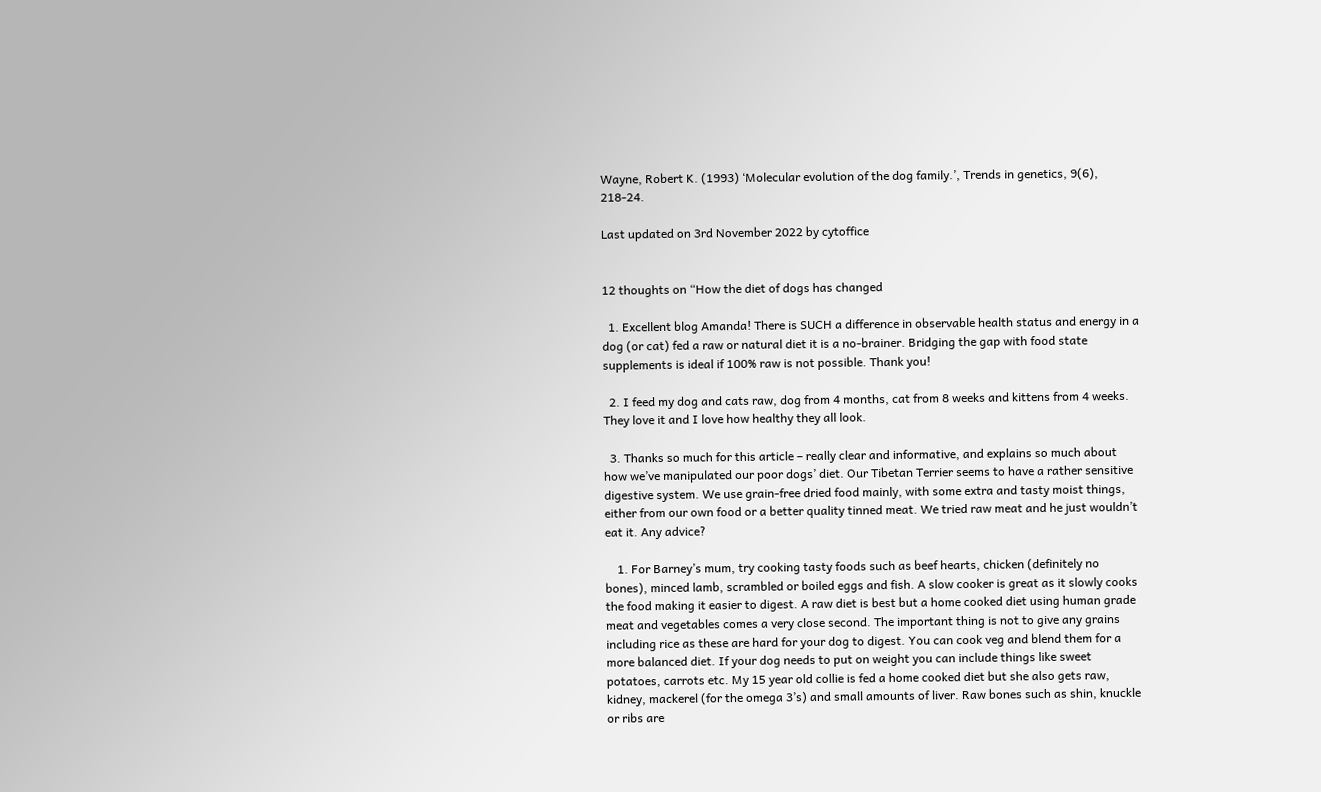Wayne, Robert K. (1993) ‘Molecular evolution of the dog family.’, Trends in genetics, 9(6), 218-24.

Last updated on 3rd November 2022 by cytoffice


12 thoughts on “How the diet of dogs has changed

  1. Excellent blog Amanda! There is SUCH a difference in observable health status and energy in a dog (or cat) fed a raw or natural diet it is a no-brainer. Bridging the gap with food state supplements is ideal if 100% raw is not possible. Thank you!

  2. I feed my dog and cats raw, dog from 4 months, cat from 8 weeks and kittens from 4 weeks. They love it and I love how healthy they all look.

  3. Thanks so much for this article – really clear and informative, and explains so much about how we’ve manipulated our poor dogs’ diet. Our Tibetan Terrier seems to have a rather sensitive digestive system. We use grain-free dried food mainly, with some extra and tasty moist things, either from our own food or a better quality tinned meat. We tried raw meat and he just wouldn’t eat it. Any advice?

    1. For Barney’s mum, try cooking tasty foods such as beef hearts, chicken (definitely no bones), minced lamb, scrambled or boiled eggs and fish. A slow cooker is great as it slowly cooks the food making it easier to digest. A raw diet is best but a home cooked diet using human grade meat and vegetables comes a very close second. The important thing is not to give any grains including rice as these are hard for your dog to digest. You can cook veg and blend them for a more balanced diet. If your dog needs to put on weight you can include things like sweet potatoes, carrots etc. My 15 year old collie is fed a home cooked diet but she also gets raw, kidney, mackerel (for the omega 3’s) and small amounts of liver. Raw bones such as shin, knuckle or ribs are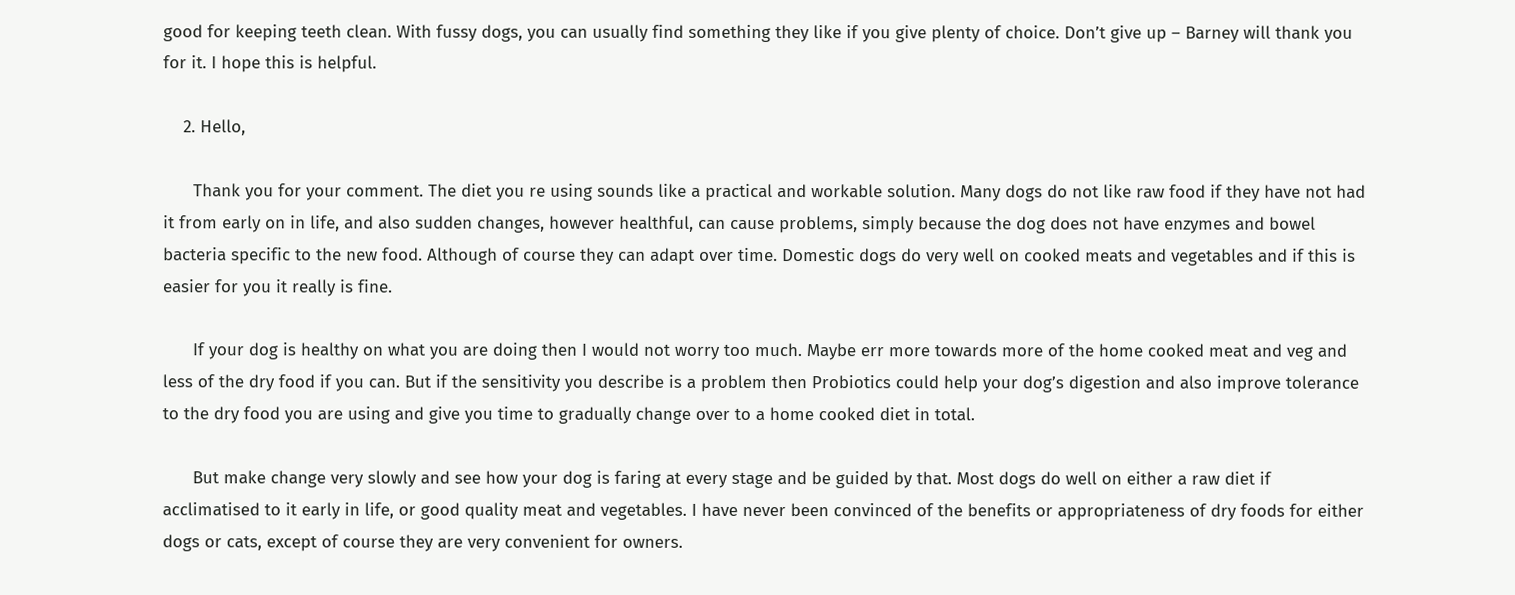good for keeping teeth clean. With fussy dogs, you can usually find something they like if you give plenty of choice. Don’t give up – Barney will thank you for it. I hope this is helpful.

    2. Hello,

      Thank you for your comment. The diet you re using sounds like a practical and workable solution. Many dogs do not like raw food if they have not had it from early on in life, and also sudden changes, however healthful, can cause problems, simply because the dog does not have enzymes and bowel bacteria specific to the new food. Although of course they can adapt over time. Domestic dogs do very well on cooked meats and vegetables and if this is easier for you it really is fine.

      If your dog is healthy on what you are doing then I would not worry too much. Maybe err more towards more of the home cooked meat and veg and less of the dry food if you can. But if the sensitivity you describe is a problem then Probiotics could help your dog’s digestion and also improve tolerance to the dry food you are using and give you time to gradually change over to a home cooked diet in total.

      But make change very slowly and see how your dog is faring at every stage and be guided by that. Most dogs do well on either a raw diet if acclimatised to it early in life, or good quality meat and vegetables. I have never been convinced of the benefits or appropriateness of dry foods for either dogs or cats, except of course they are very convenient for owners.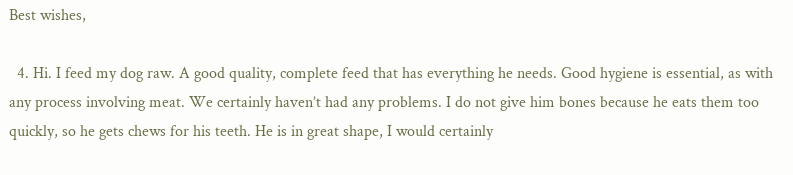Best wishes,

  4. Hi. I feed my dog raw. A good quality, complete feed that has everything he needs. Good hygiene is essential, as with any process involving meat. We certainly haven’t had any problems. I do not give him bones because he eats them too quickly, so he gets chews for his teeth. He is in great shape, I would certainly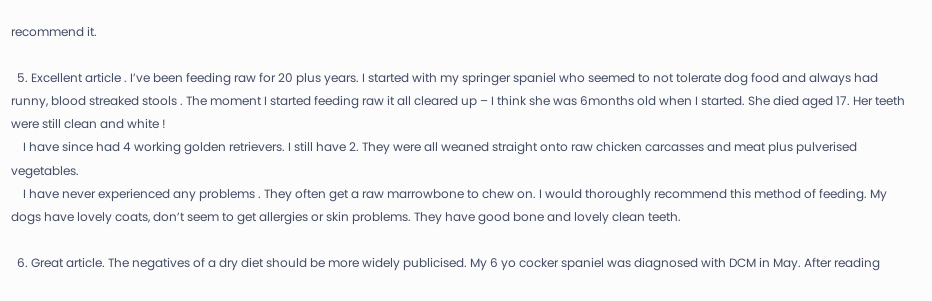recommend it.

  5. Excellent article . I’ve been feeding raw for 20 plus years. I started with my springer spaniel who seemed to not tolerate dog food and always had runny, blood streaked stools . The moment I started feeding raw it all cleared up – I think she was 6months old when I started. She died aged 17. Her teeth were still clean and white !
    I have since had 4 working golden retrievers. I still have 2. They were all weaned straight onto raw chicken carcasses and meat plus pulverised vegetables.
    I have never experienced any problems . They often get a raw marrowbone to chew on. I would thoroughly recommend this method of feeding. My dogs have lovely coats, don’t seem to get allergies or skin problems. They have good bone and lovely clean teeth.

  6. Great article. The negatives of a dry diet should be more widely publicised. My 6 yo cocker spaniel was diagnosed with DCM in May. After reading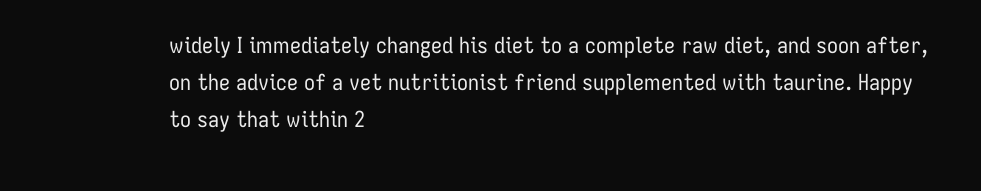widely I immediately changed his diet to a complete raw diet, and soon after, on the advice of a vet nutritionist friend supplemented with taurine. Happy to say that within 2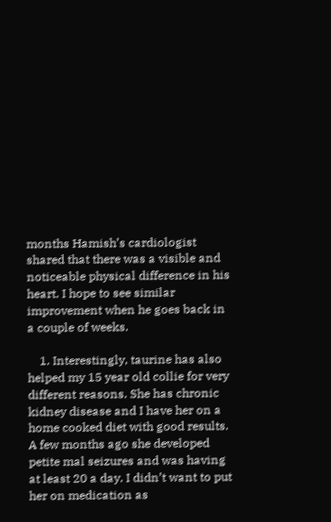months Hamish’s cardiologist shared that there was a visible and noticeable physical difference in his heart. I hope to see similar improvement when he goes back in a couple of weeks.

    1. Interestingly, taurine has also helped my 15 year old collie for very different reasons. She has chronic kidney disease and I have her on a home cooked diet with good results. A few months ago she developed petite mal seizures and was having at least 20 a day. I didn’t want to put her on medication as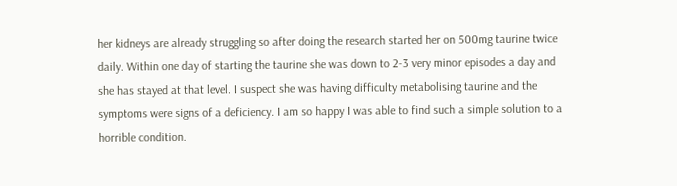her kidneys are already struggling so after doing the research started her on 500mg taurine twice daily. Within one day of starting the taurine she was down to 2-3 very minor episodes a day and she has stayed at that level. I suspect she was having difficulty metabolising taurine and the symptoms were signs of a deficiency. I am so happy I was able to find such a simple solution to a horrible condition.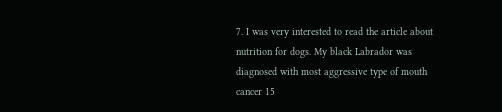7. I was very interested to read the article about nutrition for dogs. My black Labrador was diagnosed with most aggressive type of mouth cancer 15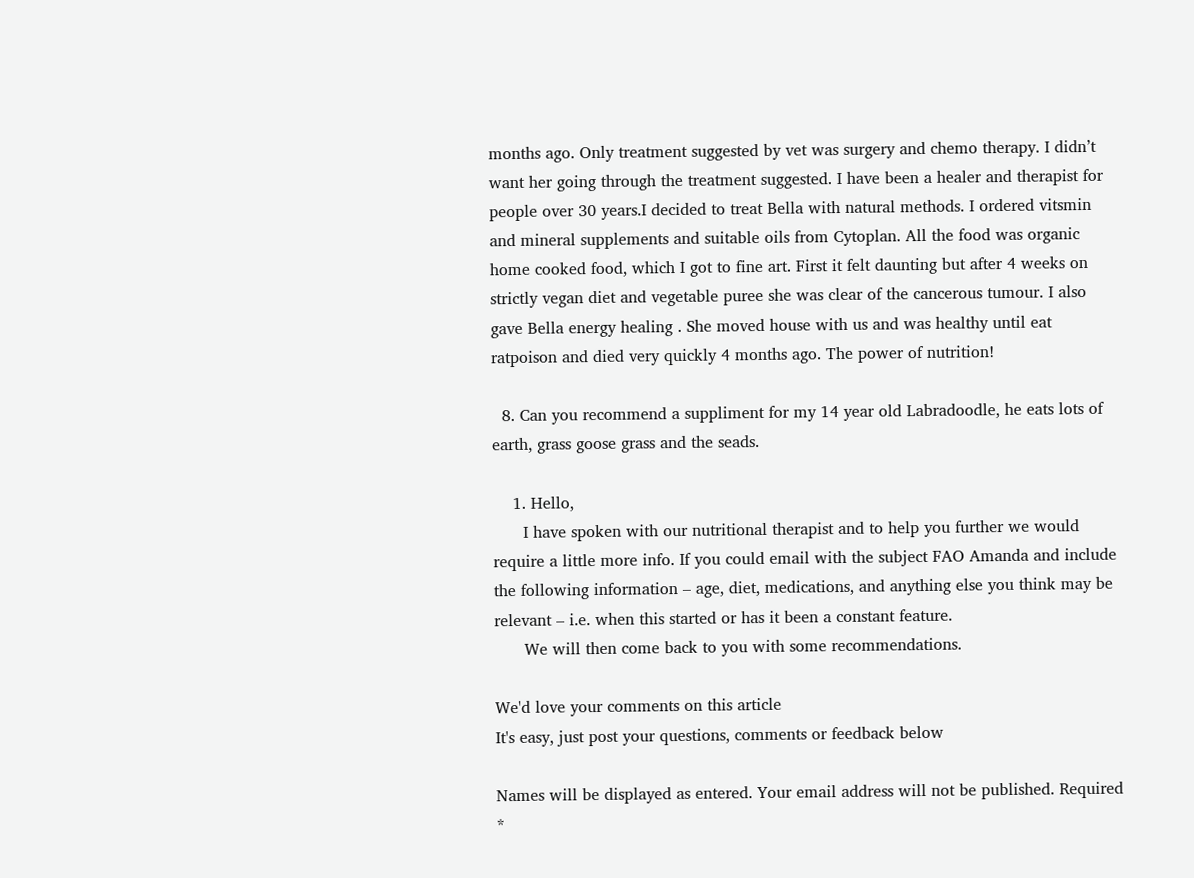months ago. Only treatment suggested by vet was surgery and chemo therapy. I didn’t want her going through the treatment suggested. I have been a healer and therapist for people over 30 years.I decided to treat Bella with natural methods. I ordered vitsmin and mineral supplements and suitable oils from Cytoplan. All the food was organic home cooked food, which I got to fine art. First it felt daunting but after 4 weeks on strictly vegan diet and vegetable puree she was clear of the cancerous tumour. I also gave Bella energy healing . She moved house with us and was healthy until eat ratpoison and died very quickly 4 months ago. The power of nutrition!

  8. Can you recommend a suppliment for my 14 year old Labradoodle, he eats lots of earth, grass goose grass and the seads.

    1. Hello,
      I have spoken with our nutritional therapist and to help you further we would require a little more info. If you could email with the subject FAO Amanda and include the following information – age, diet, medications, and anything else you think may be relevant – i.e. when this started or has it been a constant feature.
      We will then come back to you with some recommendations.

We'd love your comments on this article
It's easy, just post your questions, comments or feedback below

Names will be displayed as entered. Your email address will not be published. Required *